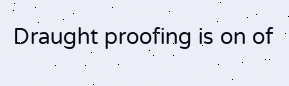Draught proofing is on of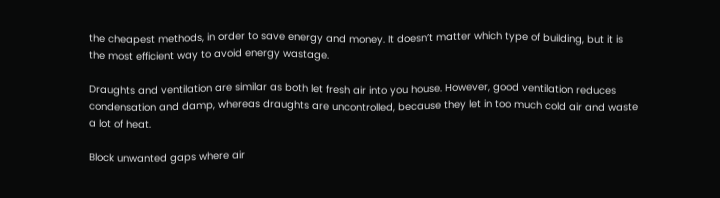the cheapest methods, in order to save energy and money. It doesn’t matter which type of building, but it is the most efficient way to avoid energy wastage.

Draughts and ventilation are similar as both let fresh air into you house. However, good ventilation reduces condensation and damp, whereas draughts are uncontrolled, because they let in too much cold air and waste a lot of heat.

Block unwanted gaps where air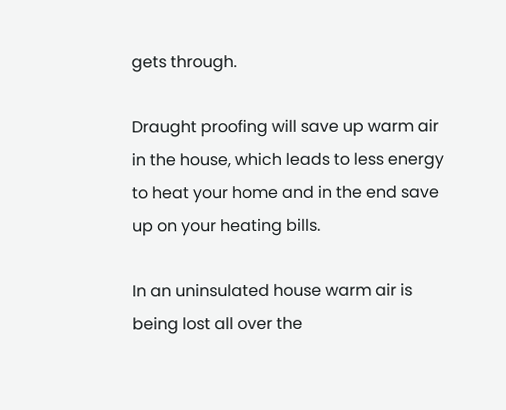gets through.

Draught proofing will save up warm air in the house, which leads to less energy to heat your home and in the end save up on your heating bills.

In an uninsulated house warm air is being lost all over the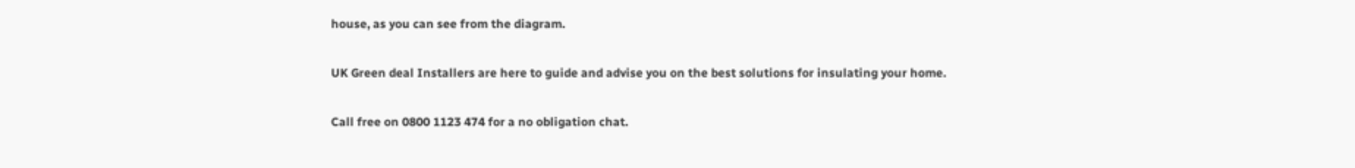house, as you can see from the diagram.

UK Green deal Installers are here to guide and advise you on the best solutions for insulating your home.

Call free on 0800 1123 474 for a no obligation chat.